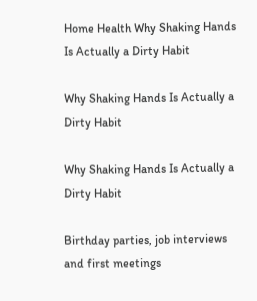Home Health Why Shaking Hands Is Actually a Dirty Habit

Why Shaking Hands Is Actually a Dirty Habit

Why Shaking Hands Is Actually a Dirty Habit

Birthday parties, job interviews and first meetings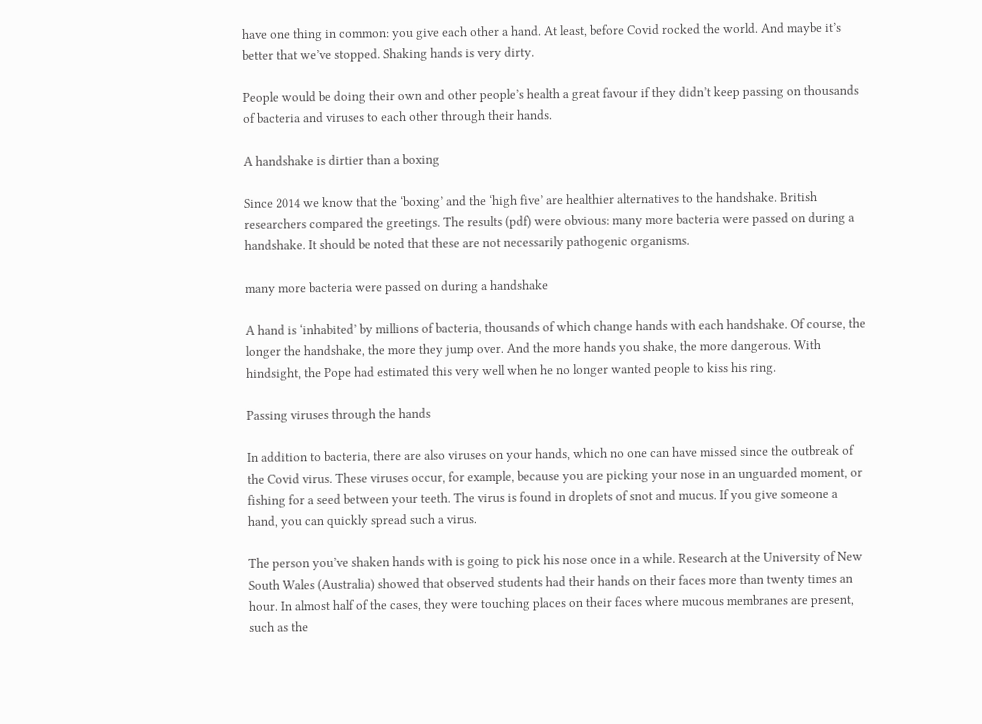have one thing in common: you give each other a hand. At least, before Covid rocked the world. And maybe it’s better that we’ve stopped. Shaking hands is very dirty.

People would be doing their own and other people’s health a great favour if they didn’t keep passing on thousands of bacteria and viruses to each other through their hands.

A handshake is dirtier than a boxing

Since 2014 we know that the ‘boxing’ and the ‘high five’ are healthier alternatives to the handshake. British researchers compared the greetings. The results (pdf) were obvious: many more bacteria were passed on during a handshake. It should be noted that these are not necessarily pathogenic organisms.

many more bacteria were passed on during a handshake

A hand is ‘inhabited’ by millions of bacteria, thousands of which change hands with each handshake. Of course, the longer the handshake, the more they jump over. And the more hands you shake, the more dangerous. With hindsight, the Pope had estimated this very well when he no longer wanted people to kiss his ring.

Passing viruses through the hands

In addition to bacteria, there are also viruses on your hands, which no one can have missed since the outbreak of the Covid virus. These viruses occur, for example, because you are picking your nose in an unguarded moment, or fishing for a seed between your teeth. The virus is found in droplets of snot and mucus. If you give someone a hand, you can quickly spread such a virus.

The person you’ve shaken hands with is going to pick his nose once in a while. Research at the University of New South Wales (Australia) showed that observed students had their hands on their faces more than twenty times an hour. In almost half of the cases, they were touching places on their faces where mucous membranes are present, such as the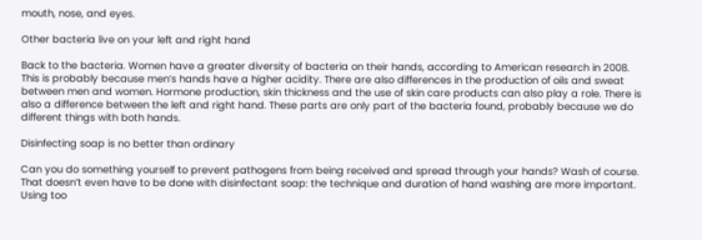mouth, nose, and eyes.

Other bacteria live on your left and right hand

Back to the bacteria. Women have a greater diversity of bacteria on their hands, according to American research in 2008. This is probably because men’s hands have a higher acidity. There are also differences in the production of oils and sweat between men and women. Hormone production, skin thickness and the use of skin care products can also play a role. There is also a difference between the left and right hand. These parts are only part of the bacteria found, probably because we do different things with both hands.

Disinfecting soap is no better than ordinary

Can you do something yourself to prevent pathogens from being received and spread through your hands? Wash of course. That doesn’t even have to be done with disinfectant soap: the technique and duration of hand washing are more important. Using too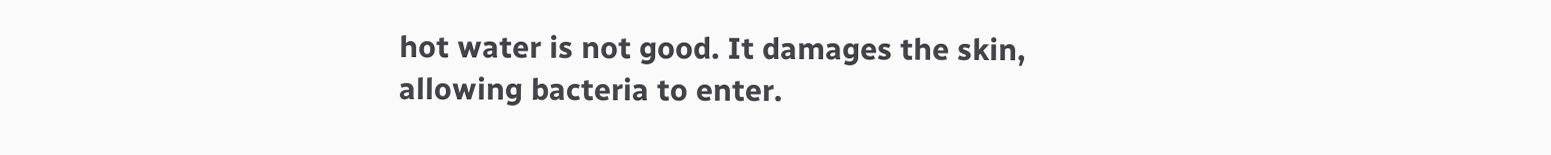hot water is not good. It damages the skin, allowing bacteria to enter.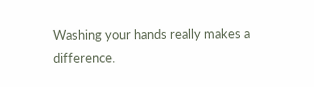Washing your hands really makes a difference.